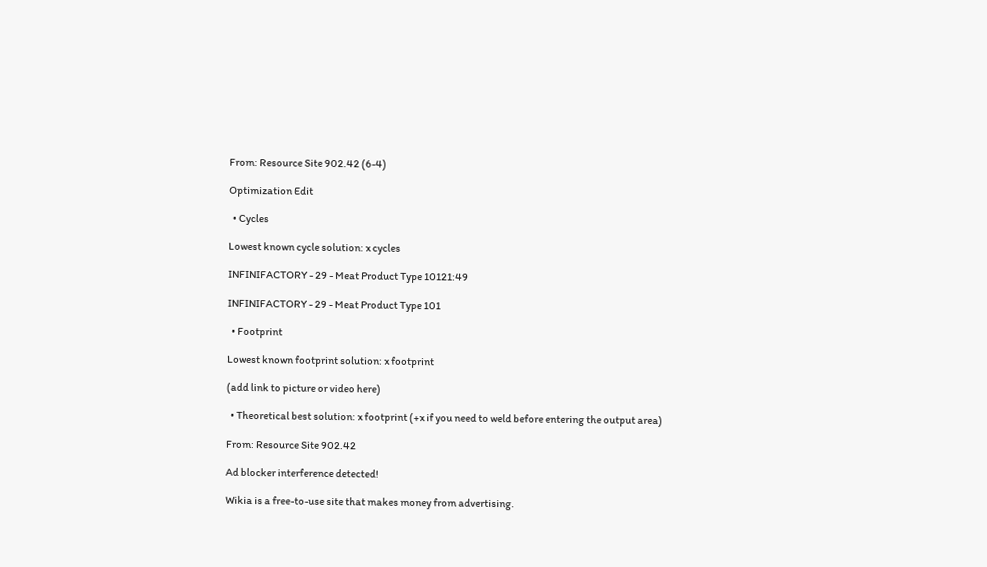From: Resource Site 902.42 (6-4)

Optimization Edit

  • Cycles

Lowest known cycle solution: x cycles

INFINIFACTORY - 29 - Meat Product Type 10121:49

INFINIFACTORY - 29 - Meat Product Type 101

  • Footprint

Lowest known footprint solution: x footprint

(add link to picture or video here)

  • Theoretical best solution: x footprint (+x if you need to weld before entering the output area)

From: Resource Site 902.42

Ad blocker interference detected!

Wikia is a free-to-use site that makes money from advertising.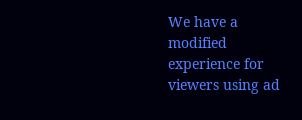We have a modified experience for viewers using ad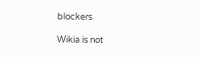blockers

Wikia is not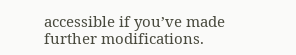accessible if you’ve made further modifications.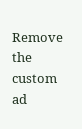Remove the custom ad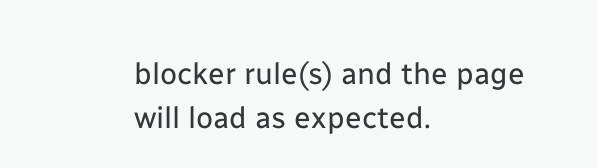blocker rule(s) and the page will load as expected.